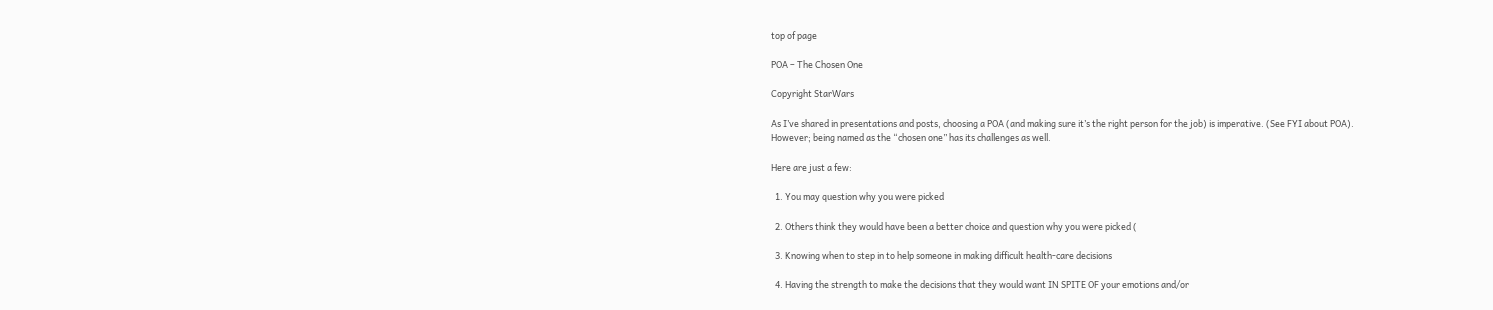top of page

POA – The Chosen One

Copyright StarWars

As I’ve shared in presentations and posts, choosing a POA (and making sure it’s the right person for the job) is imperative. (See FYI about POA). However; being named as the “chosen one” has its challenges as well.

Here are just a few:

  1. You may question why you were picked

  2. Others think they would have been a better choice and question why you were picked (

  3. Knowing when to step in to help someone in making difficult health-care decisions

  4. Having the strength to make the decisions that they would want IN SPITE OF your emotions and/or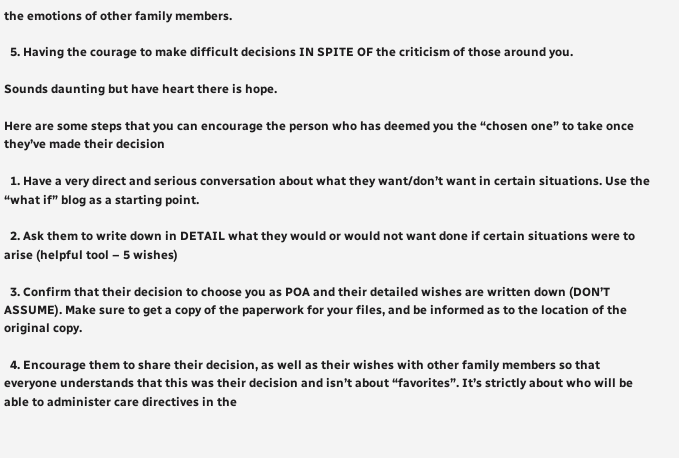the emotions of other family members.

  5. Having the courage to make difficult decisions IN SPITE OF the criticism of those around you.

Sounds daunting but have heart there is hope.

Here are some steps that you can encourage the person who has deemed you the “chosen one” to take once they’ve made their decision

  1. Have a very direct and serious conversation about what they want/don’t want in certain situations. Use the “what if” blog as a starting point.

  2. Ask them to write down in DETAIL what they would or would not want done if certain situations were to arise (helpful tool – 5 wishes)

  3. Confirm that their decision to choose you as POA and their detailed wishes are written down (DON’T ASSUME). Make sure to get a copy of the paperwork for your files, and be informed as to the location of the original copy.

  4. Encourage them to share their decision, as well as their wishes with other family members so that everyone understands that this was their decision and isn’t about “favorites”. It’s strictly about who will be able to administer care directives in the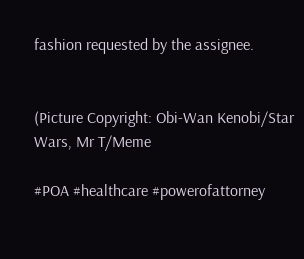fashion requested by the assignee.


(Picture Copyright: Obi-Wan Kenobi/Star Wars, Mr T/Meme

#POA #healthcare #powerofattorney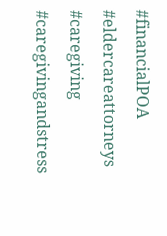#financialPOA #eldercareattorneys #caregiving #caregivingandstress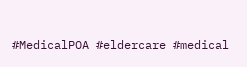#MedicalPOA #eldercare #medical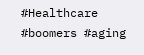#Healthcare #boomers #aging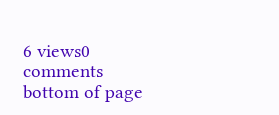6 views0 comments
bottom of page